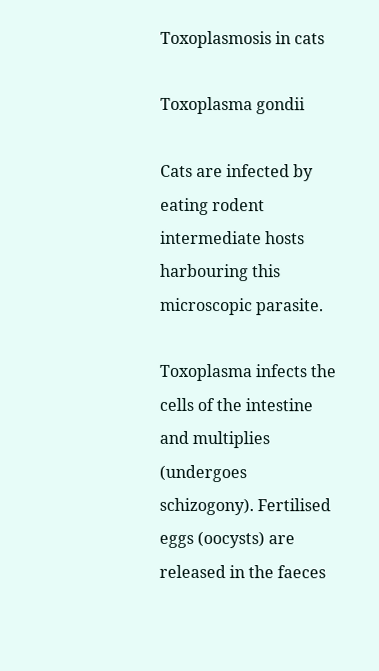Toxoplasmosis in cats

Toxoplasma gondii

Cats are infected by eating rodent intermediate hosts harbouring this microscopic parasite.

Toxoplasma infects the cells of the intestine and multiplies (undergoes schizogony). Fertilised eggs (oocysts) are released in the faeces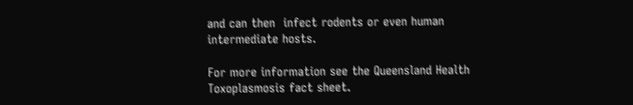and can then  infect rodents or even human intermediate hosts.

For more information see the Queensland Health Toxoplasmosis fact sheet.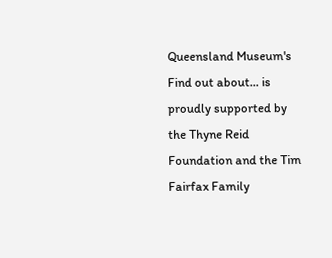Queensland Museum's Find out about... is proudly supported by the Thyne Reid Foundation and the Tim Fairfax Family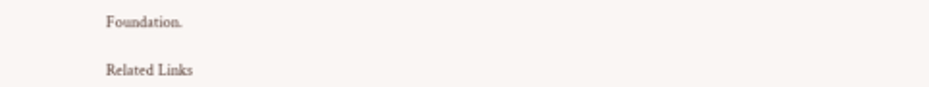Foundation.

Related Links